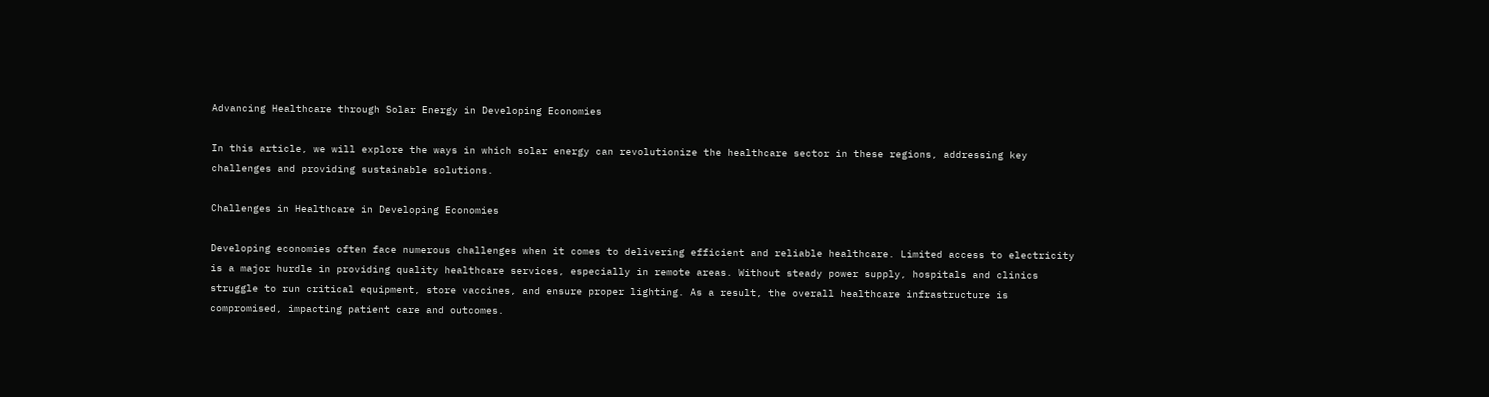Advancing Healthcare through Solar Energy in Developing Economies

In this article, we will explore the ways in which solar energy can revolutionize the healthcare sector in these regions, addressing key challenges and providing sustainable solutions.

Challenges in Healthcare in Developing Economies

Developing economies often face numerous challenges when it comes to delivering efficient and reliable healthcare. Limited access to electricity is a major hurdle in providing quality healthcare services, especially in remote areas. Without steady power supply, hospitals and clinics struggle to run critical equipment, store vaccines, and ensure proper lighting. As a result, the overall healthcare infrastructure is compromised, impacting patient care and outcomes.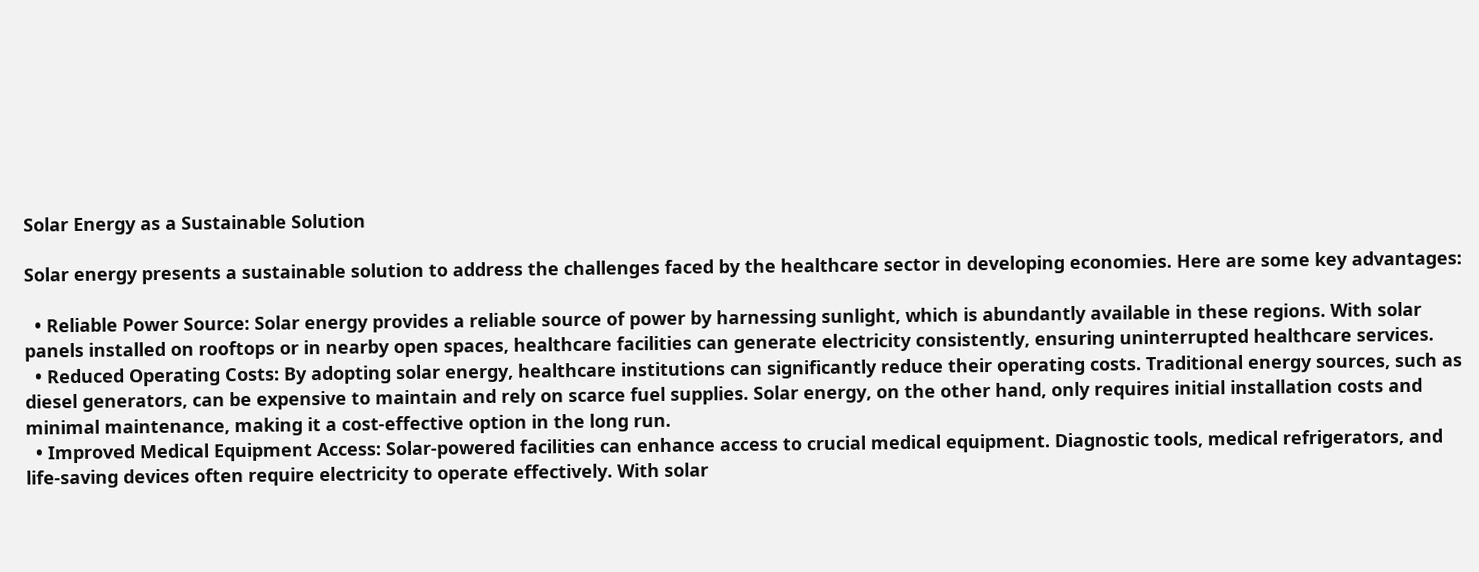Solar Energy as a Sustainable Solution

Solar energy presents a sustainable solution to address the challenges faced by the healthcare sector in developing economies. Here are some key advantages:

  • Reliable Power Source: Solar energy provides a reliable source of power by harnessing sunlight, which is abundantly available in these regions. With solar panels installed on rooftops or in nearby open spaces, healthcare facilities can generate electricity consistently, ensuring uninterrupted healthcare services.
  • Reduced Operating Costs: By adopting solar energy, healthcare institutions can significantly reduce their operating costs. Traditional energy sources, such as diesel generators, can be expensive to maintain and rely on scarce fuel supplies. Solar energy, on the other hand, only requires initial installation costs and minimal maintenance, making it a cost-effective option in the long run.
  • Improved Medical Equipment Access: Solar-powered facilities can enhance access to crucial medical equipment. Diagnostic tools, medical refrigerators, and life-saving devices often require electricity to operate effectively. With solar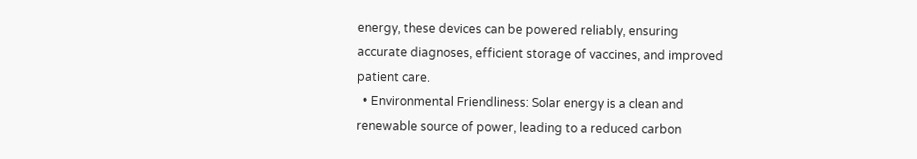energy, these devices can be powered reliably, ensuring accurate diagnoses, efficient storage of vaccines, and improved patient care.
  • Environmental Friendliness: Solar energy is a clean and renewable source of power, leading to a reduced carbon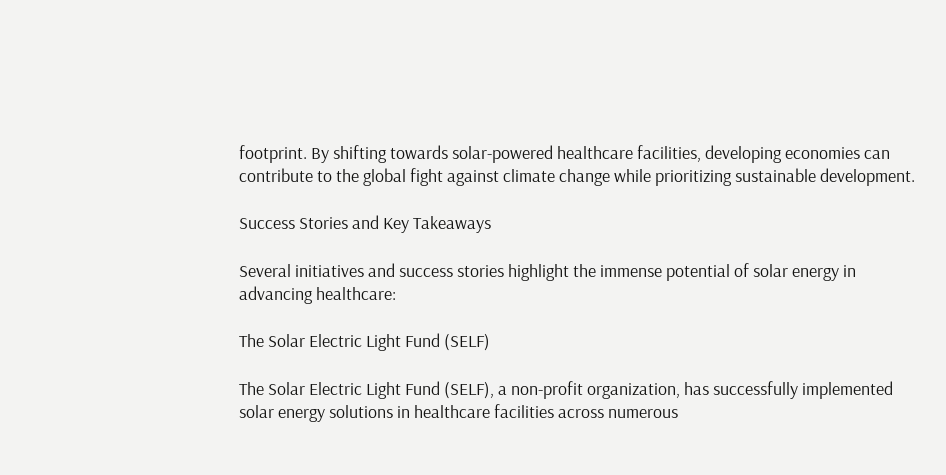footprint. By shifting towards solar-powered healthcare facilities, developing economies can contribute to the global fight against climate change while prioritizing sustainable development.

Success Stories and Key Takeaways

Several initiatives and success stories highlight the immense potential of solar energy in advancing healthcare:

The Solar Electric Light Fund (SELF)

The Solar Electric Light Fund (SELF), a non-profit organization, has successfully implemented solar energy solutions in healthcare facilities across numerous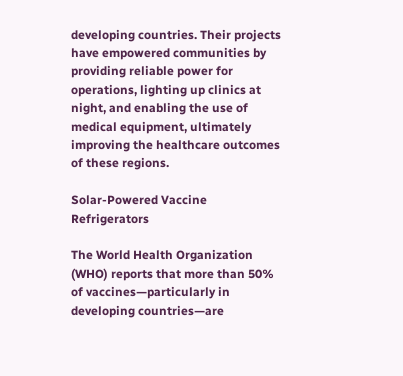developing countries. Their projects have empowered communities by providing reliable power for operations, lighting up clinics at night, and enabling the use of medical equipment, ultimately improving the healthcare outcomes of these regions.

Solar-Powered Vaccine Refrigerators

The World Health Organization (WHO) reports that more than 50% of vaccines—particularly in developing countries—are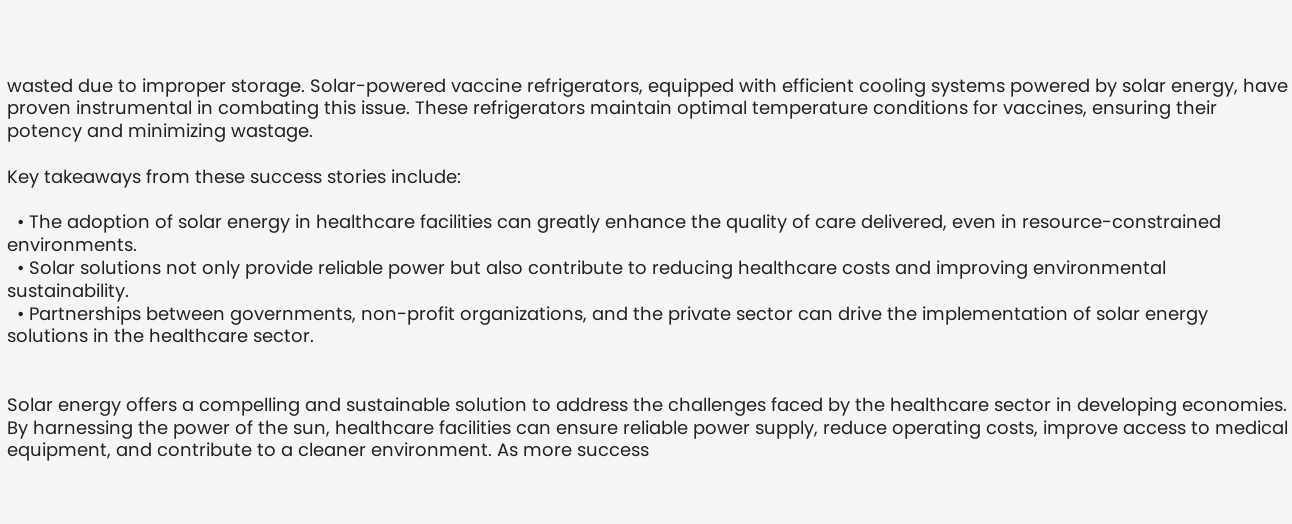wasted due to improper storage. Solar-powered vaccine refrigerators, equipped with efficient cooling systems powered by solar energy, have proven instrumental in combating this issue. These refrigerators maintain optimal temperature conditions for vaccines, ensuring their potency and minimizing wastage.

Key takeaways from these success stories include:

  • The adoption of solar energy in healthcare facilities can greatly enhance the quality of care delivered, even in resource-constrained environments.
  • Solar solutions not only provide reliable power but also contribute to reducing healthcare costs and improving environmental sustainability.
  • Partnerships between governments, non-profit organizations, and the private sector can drive the implementation of solar energy solutions in the healthcare sector.


Solar energy offers a compelling and sustainable solution to address the challenges faced by the healthcare sector in developing economies. By harnessing the power of the sun, healthcare facilities can ensure reliable power supply, reduce operating costs, improve access to medical equipment, and contribute to a cleaner environment. As more success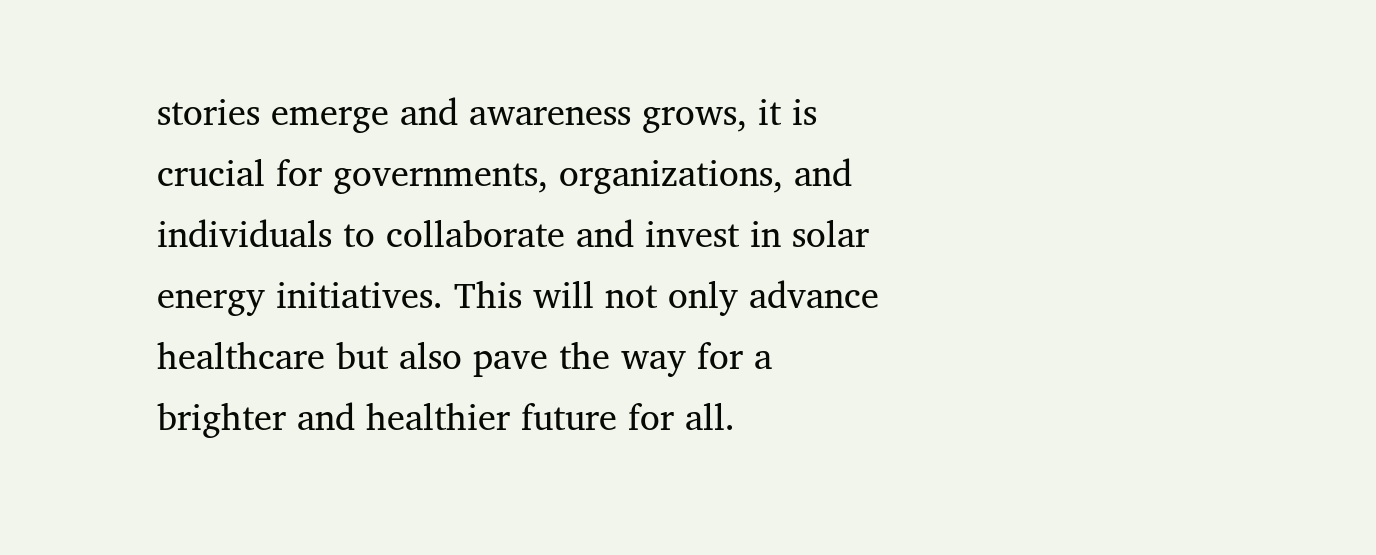stories emerge and awareness grows, it is crucial for governments, organizations, and individuals to collaborate and invest in solar energy initiatives. This will not only advance healthcare but also pave the way for a brighter and healthier future for all.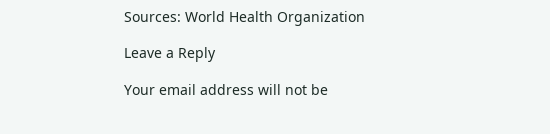Sources: World Health Organization

Leave a Reply

Your email address will not be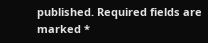published. Required fields are marked *